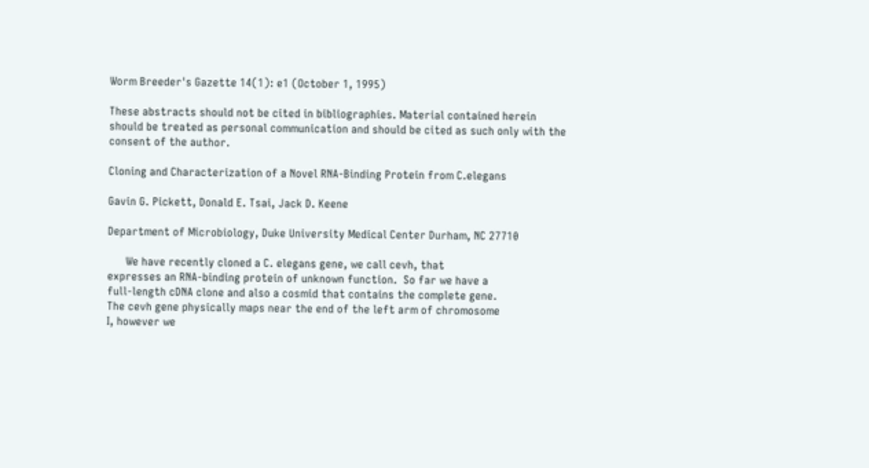Worm Breeder's Gazette 14(1): e1 (October 1, 1995)

These abstracts should not be cited in bibliographies. Material contained herein should be treated as personal communication and should be cited as such only with the consent of the author.

Cloning and Characterization of a Novel RNA-Binding Protein from C.elegans

Gavin G. Pickett, Donald E. Tsai, Jack D. Keene

Department of Microbiology, Duke University Medical Center Durham, NC 27710

      We have recently cloned a C. elegans gene, we call cevh, that
expresses an RNA-binding protein of unknown function.  So far we have a
full-length cDNA clone and also a cosmid that contains the complete gene.
The cevh gene physically maps near the end of the left arm of chromosome
I, however we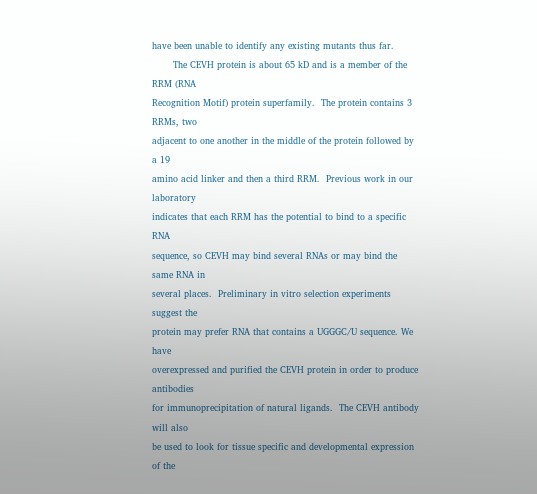have been unable to identify any existing mutants thus far.
       The CEVH protein is about 65 kD and is a member of the RRM (RNA
Recognition Motif) protein superfamily.  The protein contains 3 RRMs, two
adjacent to one another in the middle of the protein followed by a 19
amino acid linker and then a third RRM.  Previous work in our laboratory
indicates that each RRM has the potential to bind to a specific RNA
sequence, so CEVH may bind several RNAs or may bind the same RNA in
several places.  Preliminary in vitro selection experiments suggest the
protein may prefer RNA that contains a UGGGC/U sequence. We have
overexpressed and purified the CEVH protein in order to produce antibodies
for immunoprecipitation of natural ligands.  The CEVH antibody will also
be used to look for tissue specific and developmental expression of the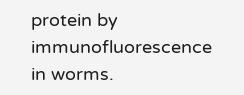protein by immunofluorescence in worms.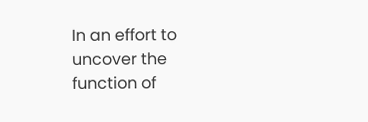In an effort to uncover the
function of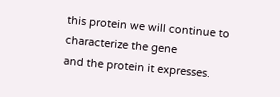this protein we will continue to characterize the gene
and the protein it expresses.